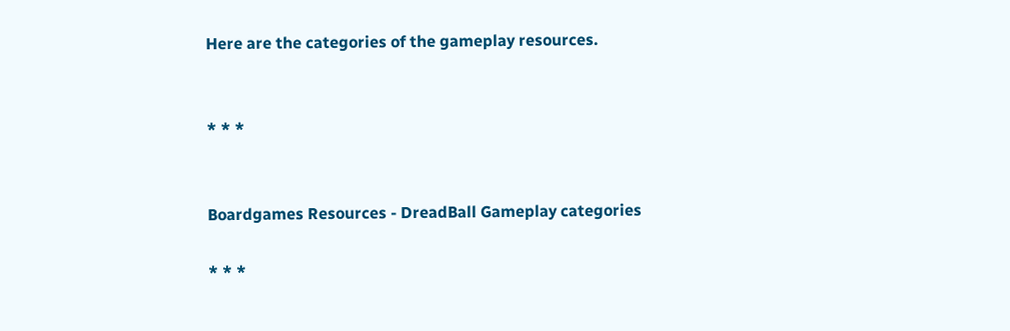Here are the categories of the gameplay resources.


* * *


Boardgames Resources - DreadBall Gameplay categories

* * *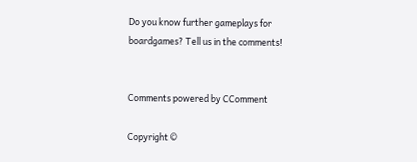Do you know further gameplays for boardgames? Tell us in the comments!


Comments powered by CComment

Copyright ©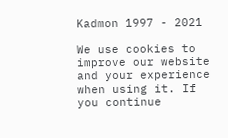Kadmon 1997 - 2021

We use cookies to improve our website and your experience when using it. If you continue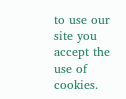to use our site you accept the use of cookies.